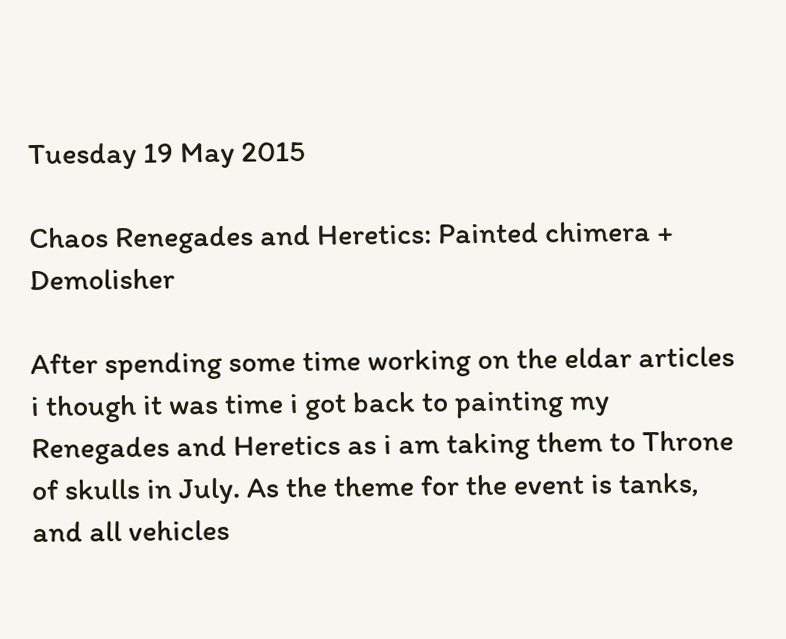Tuesday 19 May 2015

Chaos Renegades and Heretics: Painted chimera + Demolisher

After spending some time working on the eldar articles i though it was time i got back to painting my Renegades and Heretics as i am taking them to Throne of skulls in July. As the theme for the event is tanks, and all vehicles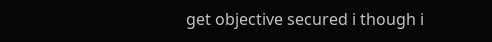get objective secured i though i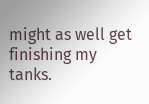might as well get finishing my tanks.